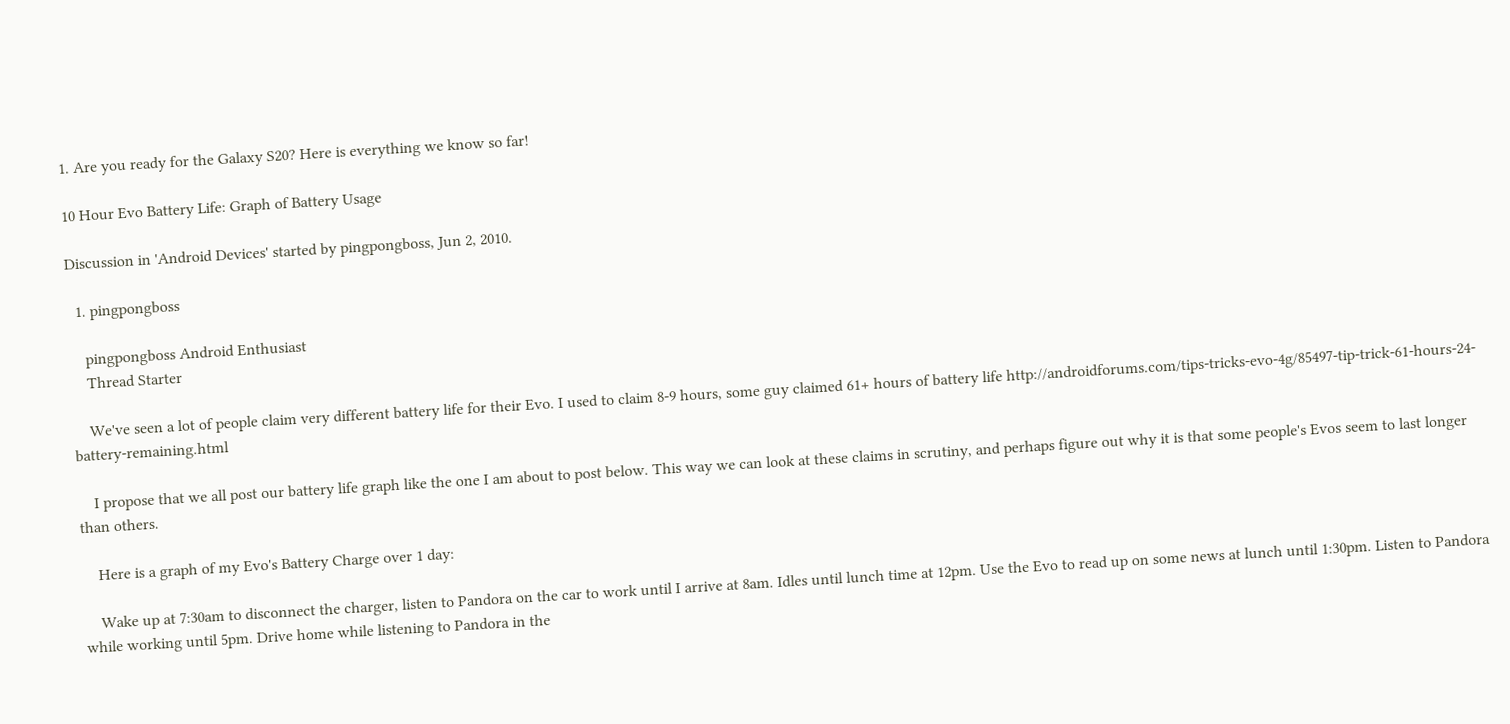1. Are you ready for the Galaxy S20? Here is everything we know so far!

10 Hour Evo Battery Life: Graph of Battery Usage

Discussion in 'Android Devices' started by pingpongboss, Jun 2, 2010.

  1. pingpongboss

    pingpongboss Android Enthusiast
    Thread Starter

    We've seen a lot of people claim very different battery life for their Evo. I used to claim 8-9 hours, some guy claimed 61+ hours of battery life http://androidforums.com/tips-tricks-evo-4g/85497-tip-trick-61-hours-24-battery-remaining.html

    I propose that we all post our battery life graph like the one I am about to post below. This way we can look at these claims in scrutiny, and perhaps figure out why it is that some people's Evos seem to last longer than others.

    Here is a graph of my Evo's Battery Charge over 1 day:

    Wake up at 7:30am to disconnect the charger, listen to Pandora on the car to work until I arrive at 8am. Idles until lunch time at 12pm. Use the Evo to read up on some news at lunch until 1:30pm. Listen to Pandora while working until 5pm. Drive home while listening to Pandora in the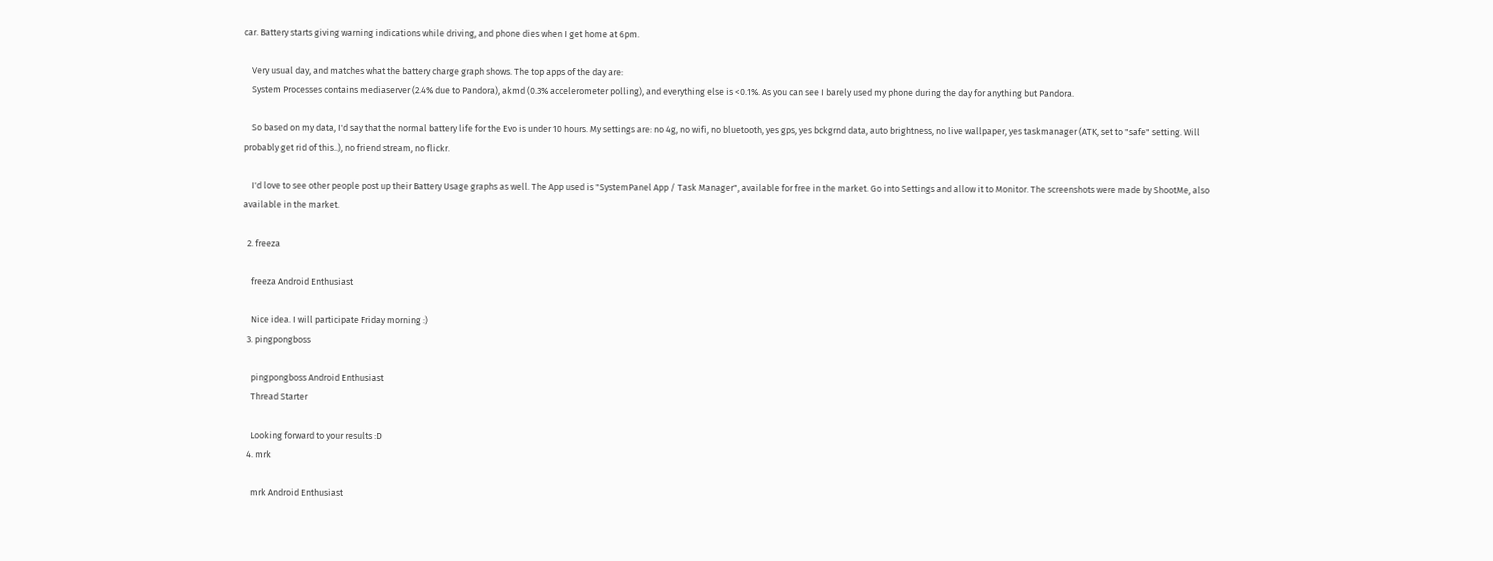car. Battery starts giving warning indications while driving, and phone dies when I get home at 6pm.

    Very usual day, and matches what the battery charge graph shows. The top apps of the day are:
    System Processes contains mediaserver (2.4% due to Pandora), akmd (0.3% accelerometer polling), and everything else is <0.1%. As you can see I barely used my phone during the day for anything but Pandora.

    So based on my data, I'd say that the normal battery life for the Evo is under 10 hours. My settings are: no 4g, no wifi, no bluetooth, yes gps, yes bckgrnd data, auto brightness, no live wallpaper, yes taskmanager (ATK, set to "safe" setting. Will probably get rid of this..), no friend stream, no flickr.

    I'd love to see other people post up their Battery Usage graphs as well. The App used is "SystemPanel App / Task Manager", available for free in the market. Go into Settings and allow it to Monitor. The screenshots were made by ShootMe, also available in the market.

  2. freeza

    freeza Android Enthusiast

    Nice idea. I will participate Friday morning :)
  3. pingpongboss

    pingpongboss Android Enthusiast
    Thread Starter

    Looking forward to your results :D
  4. mrk

    mrk Android Enthusiast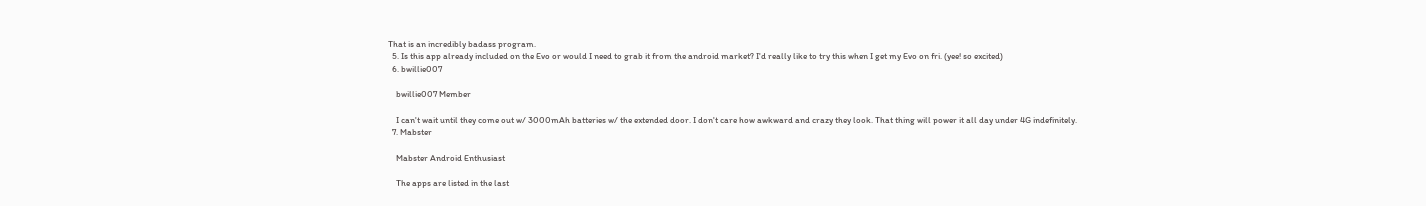That is an incredibly badass program.
  5. Is this app already included on the Evo or would I need to grab it from the android market? I'd really like to try this when I get my Evo on fri. (yee! so excited)
  6. bwillie007

    bwillie007 Member

    I can't wait until they come out w/ 3000mAh batteries w/ the extended door. I don't care how awkward and crazy they look. That thing will power it all day under 4G indefinitely.
  7. Mabster

    Mabster Android Enthusiast

    The apps are listed in the last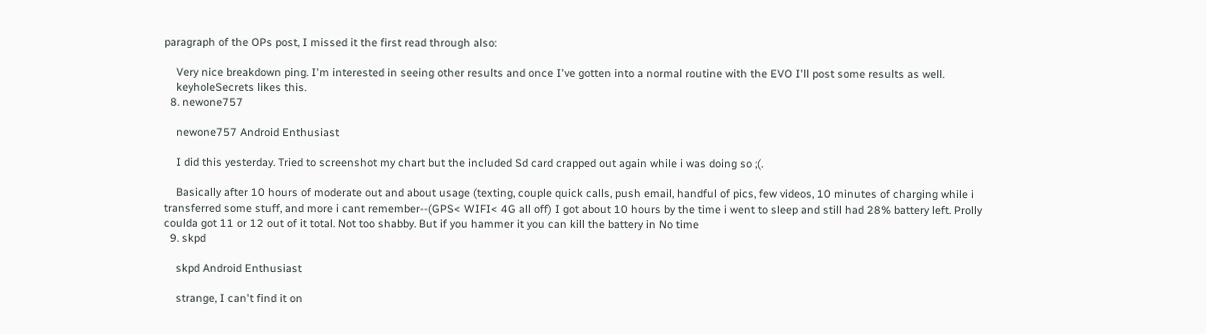paragraph of the OPs post, I missed it the first read through also:

    Very nice breakdown ping. I'm interested in seeing other results and once I've gotten into a normal routine with the EVO I'll post some results as well.
    keyholeSecrets likes this.
  8. newone757

    newone757 Android Enthusiast

    I did this yesterday. Tried to screenshot my chart but the included Sd card crapped out again while i was doing so ;(.

    Basically after 10 hours of moderate out and about usage (texting, couple quick calls, push email, handful of pics, few videos, 10 minutes of charging while i transferred some stuff, and more i cant remember--(GPS< WIFI< 4G all off) I got about 10 hours by the time i went to sleep and still had 28% battery left. Prolly coulda got 11 or 12 out of it total. Not too shabby. But if you hammer it you can kill the battery in No time
  9. skpd

    skpd Android Enthusiast

    strange, I can't find it on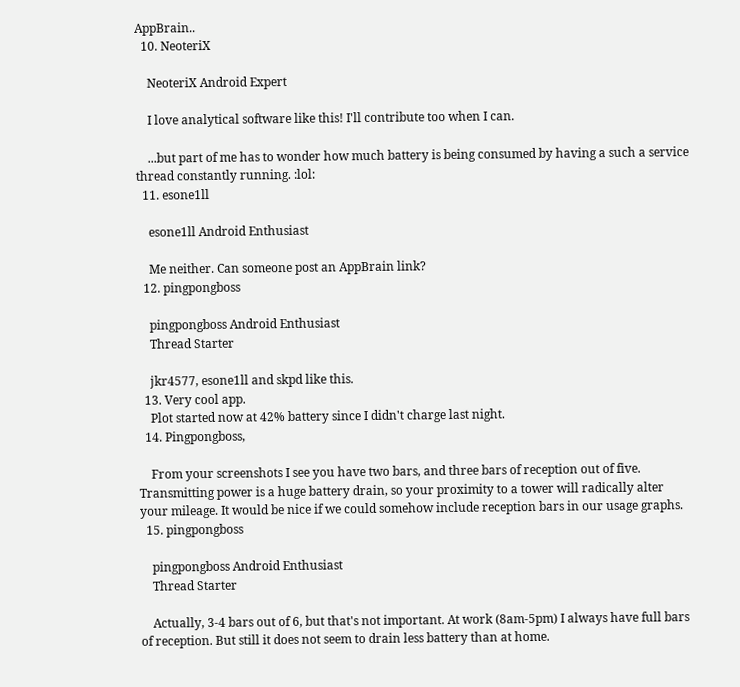AppBrain..
  10. NeoteriX

    NeoteriX Android Expert

    I love analytical software like this! I'll contribute too when I can.

    ...but part of me has to wonder how much battery is being consumed by having a such a service thread constantly running. :lol:
  11. esone1ll

    esone1ll Android Enthusiast

    Me neither. Can someone post an AppBrain link?
  12. pingpongboss

    pingpongboss Android Enthusiast
    Thread Starter

    jkr4577, esone1ll and skpd like this.
  13. Very cool app.
    Plot started now at 42% battery since I didn't charge last night.
  14. Pingpongboss,

    From your screenshots I see you have two bars, and three bars of reception out of five. Transmitting power is a huge battery drain, so your proximity to a tower will radically alter your mileage. It would be nice if we could somehow include reception bars in our usage graphs.
  15. pingpongboss

    pingpongboss Android Enthusiast
    Thread Starter

    Actually, 3-4 bars out of 6, but that's not important. At work (8am-5pm) I always have full bars of reception. But still it does not seem to drain less battery than at home.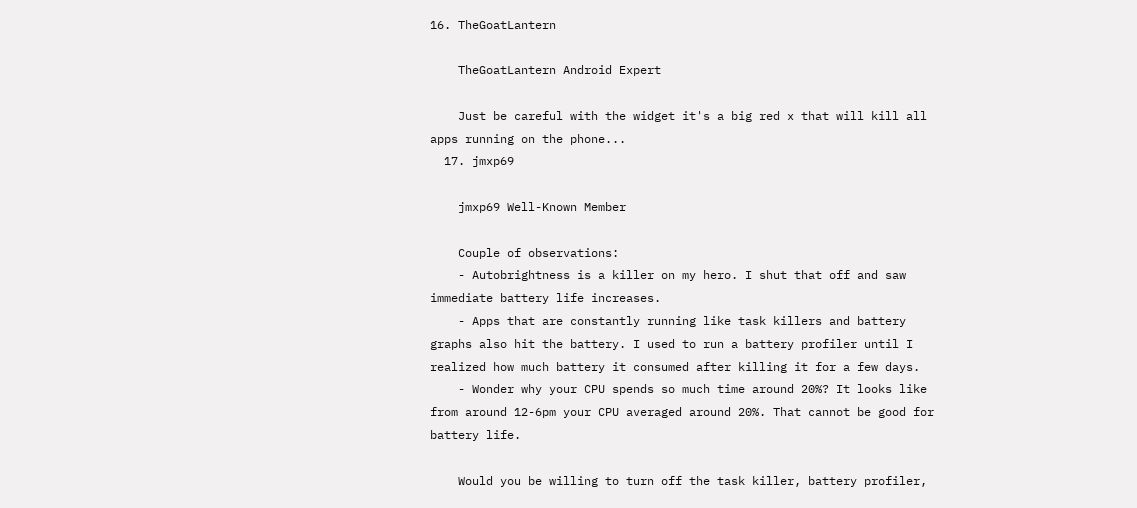16. TheGoatLantern

    TheGoatLantern Android Expert

    Just be careful with the widget it's a big red x that will kill all apps running on the phone...
  17. jmxp69

    jmxp69 Well-Known Member

    Couple of observations:
    - Autobrightness is a killer on my hero. I shut that off and saw immediate battery life increases.
    - Apps that are constantly running like task killers and battery graphs also hit the battery. I used to run a battery profiler until I realized how much battery it consumed after killing it for a few days.
    - Wonder why your CPU spends so much time around 20%? It looks like from around 12-6pm your CPU averaged around 20%. That cannot be good for battery life.

    Would you be willing to turn off the task killer, battery profiler,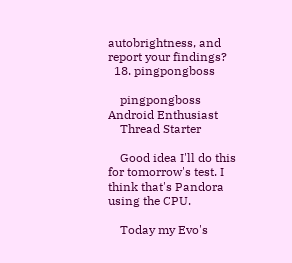autobrightness, and report your findings?
  18. pingpongboss

    pingpongboss Android Enthusiast
    Thread Starter

    Good idea I'll do this for tomorrow's test. I think that's Pandora using the CPU.

    Today my Evo's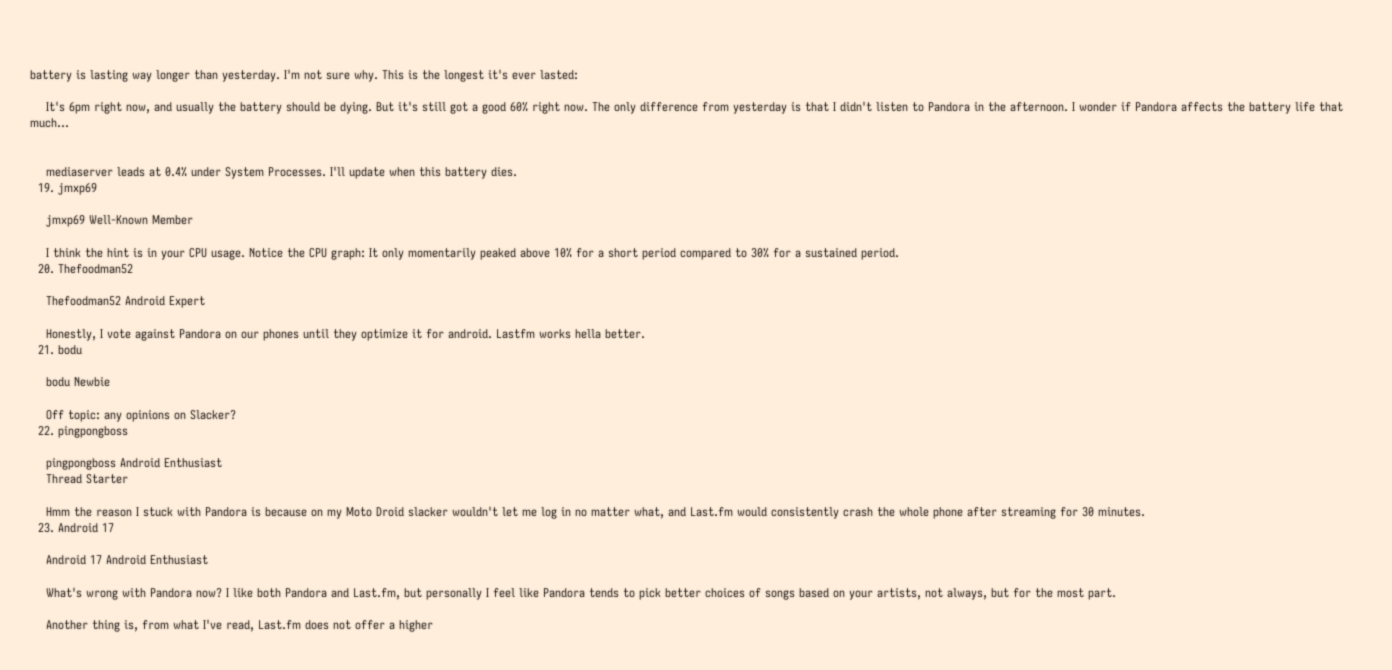battery is lasting way longer than yesterday. I'm not sure why. This is the longest it's ever lasted:

    It's 6pm right now, and usually the battery should be dying. But it's still got a good 60% right now. The only difference from yesterday is that I didn't listen to Pandora in the afternoon. I wonder if Pandora affects the battery life that much...


    mediaserver leads at 0.4% under System Processes. I'll update when this battery dies.
  19. jmxp69

    jmxp69 Well-Known Member

    I think the hint is in your CPU usage. Notice the CPU graph: It only momentarily peaked above 10% for a short period compared to 30% for a sustained period.
  20. Thefoodman52

    Thefoodman52 Android Expert

    Honestly, I vote against Pandora on our phones until they optimize it for android. Lastfm works hella better.
  21. bodu

    bodu Newbie

    Off topic: any opinions on Slacker?
  22. pingpongboss

    pingpongboss Android Enthusiast
    Thread Starter

    Hmm the reason I stuck with Pandora is because on my Moto Droid slacker wouldn't let me log in no matter what, and Last.fm would consistently crash the whole phone after streaming for 30 minutes.
  23. Android 17

    Android 17 Android Enthusiast

    What's wrong with Pandora now? I like both Pandora and Last.fm, but personally I feel like Pandora tends to pick better choices of songs based on your artists, not always, but for the most part.

    Another thing is, from what I've read, Last.fm does not offer a higher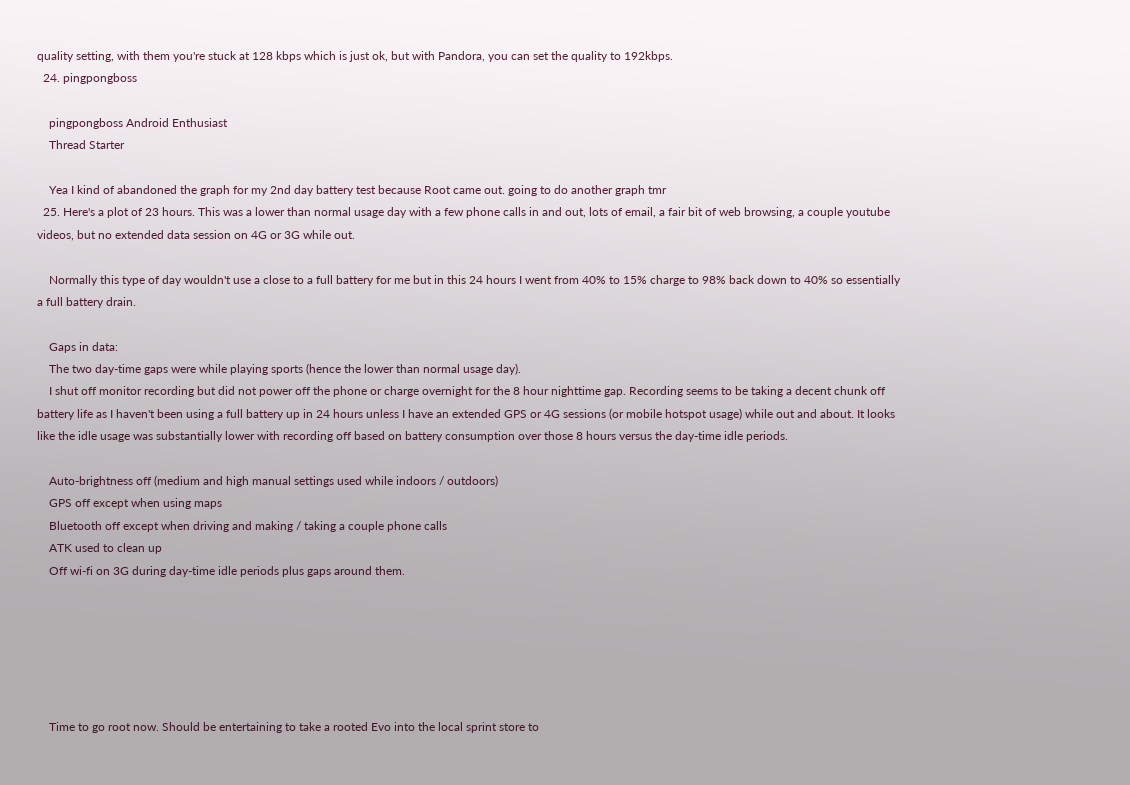quality setting, with them you're stuck at 128 kbps which is just ok, but with Pandora, you can set the quality to 192kbps.
  24. pingpongboss

    pingpongboss Android Enthusiast
    Thread Starter

    Yea I kind of abandoned the graph for my 2nd day battery test because Root came out. going to do another graph tmr
  25. Here's a plot of 23 hours. This was a lower than normal usage day with a few phone calls in and out, lots of email, a fair bit of web browsing, a couple youtube videos, but no extended data session on 4G or 3G while out.

    Normally this type of day wouldn't use a close to a full battery for me but in this 24 hours I went from 40% to 15% charge to 98% back down to 40% so essentially a full battery drain.

    Gaps in data:
    The two day-time gaps were while playing sports (hence the lower than normal usage day).
    I shut off monitor recording but did not power off the phone or charge overnight for the 8 hour nighttime gap. Recording seems to be taking a decent chunk off battery life as I haven't been using a full battery up in 24 hours unless I have an extended GPS or 4G sessions (or mobile hotspot usage) while out and about. It looks like the idle usage was substantially lower with recording off based on battery consumption over those 8 hours versus the day-time idle periods.

    Auto-brightness off (medium and high manual settings used while indoors / outdoors)
    GPS off except when using maps
    Bluetooth off except when driving and making / taking a couple phone calls
    ATK used to clean up
    Off wi-fi on 3G during day-time idle periods plus gaps around them.






    Time to go root now. Should be entertaining to take a rooted Evo into the local sprint store to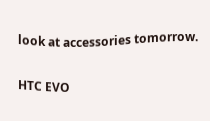look at accessories tomorrow.

HTC EVO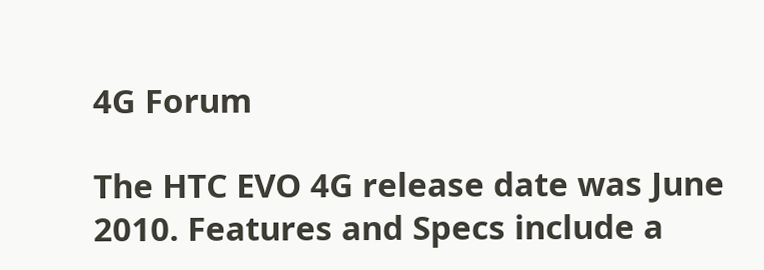4G Forum

The HTC EVO 4G release date was June 2010. Features and Specs include a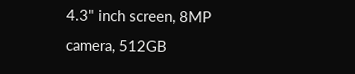4.3" inch screen, 8MP camera, 512GB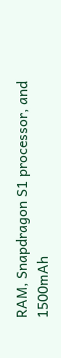RAM, Snapdragon S1 processor, and 1500mAh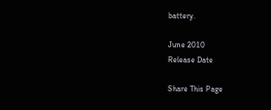battery.

June 2010
Release Date

Share This Page